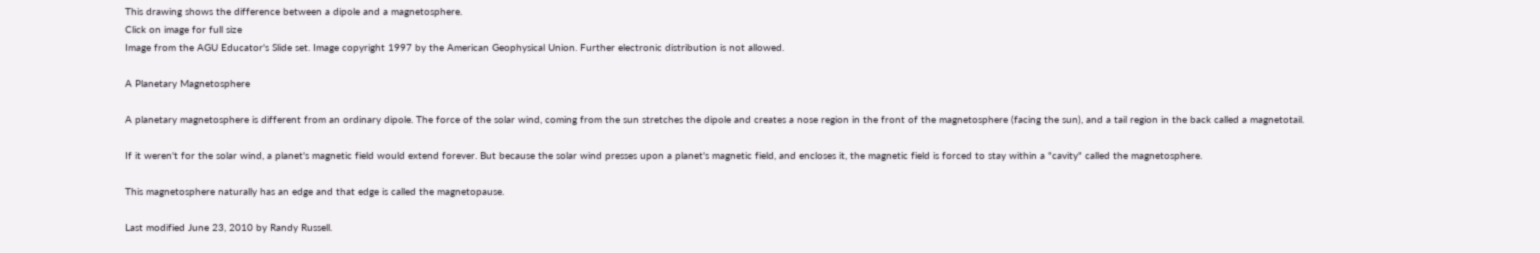This drawing shows the difference between a dipole and a magnetosphere.
Click on image for full size
Image from the AGU Educator's Slide set. Image copyright 1997 by the American Geophysical Union. Further electronic distribution is not allowed.

A Planetary Magnetosphere

A planetary magnetosphere is different from an ordinary dipole. The force of the solar wind, coming from the sun stretches the dipole and creates a nose region in the front of the magnetosphere (facing the sun), and a tail region in the back called a magnetotail.

If it weren't for the solar wind, a planet's magnetic field would extend forever. But because the solar wind presses upon a planet's magnetic field, and encloses it, the magnetic field is forced to stay within a "cavity" called the magnetosphere.

This magnetosphere naturally has an edge and that edge is called the magnetopause.

Last modified June 23, 2010 by Randy Russell.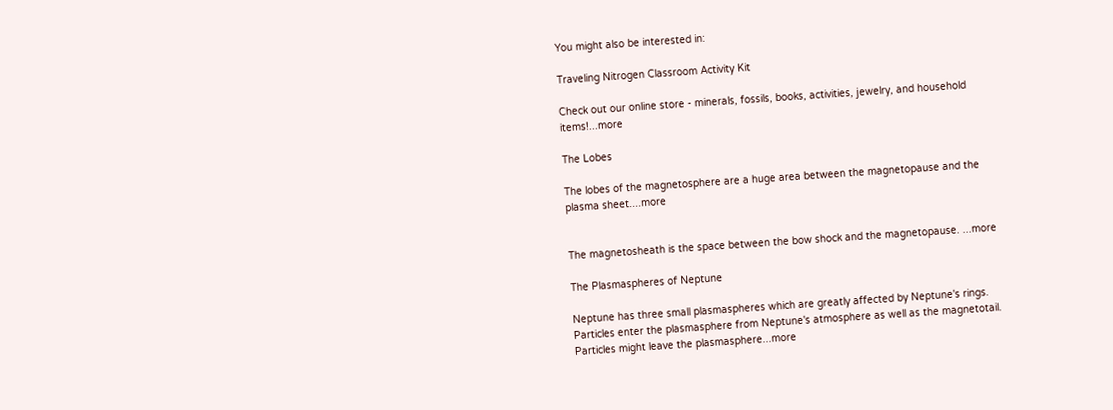You might also be interested in:

Traveling Nitrogen Classroom Activity Kit

Check out our online store - minerals, fossils, books, activities, jewelry, and household items!...more

The Lobes

The lobes of the magnetosphere are a huge area between the magnetopause and the plasma sheet....more


The magnetosheath is the space between the bow shock and the magnetopause. ...more

The Plasmaspheres of Neptune

Neptune has three small plasmaspheres which are greatly affected by Neptune's rings. Particles enter the plasmasphere from Neptune's atmosphere as well as the magnetotail. Particles might leave the plasmasphere...more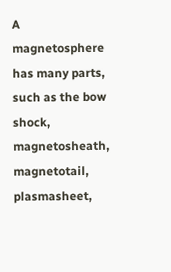A magnetosphere has many parts, such as the bow shock, magnetosheath, magnetotail, plasmasheet,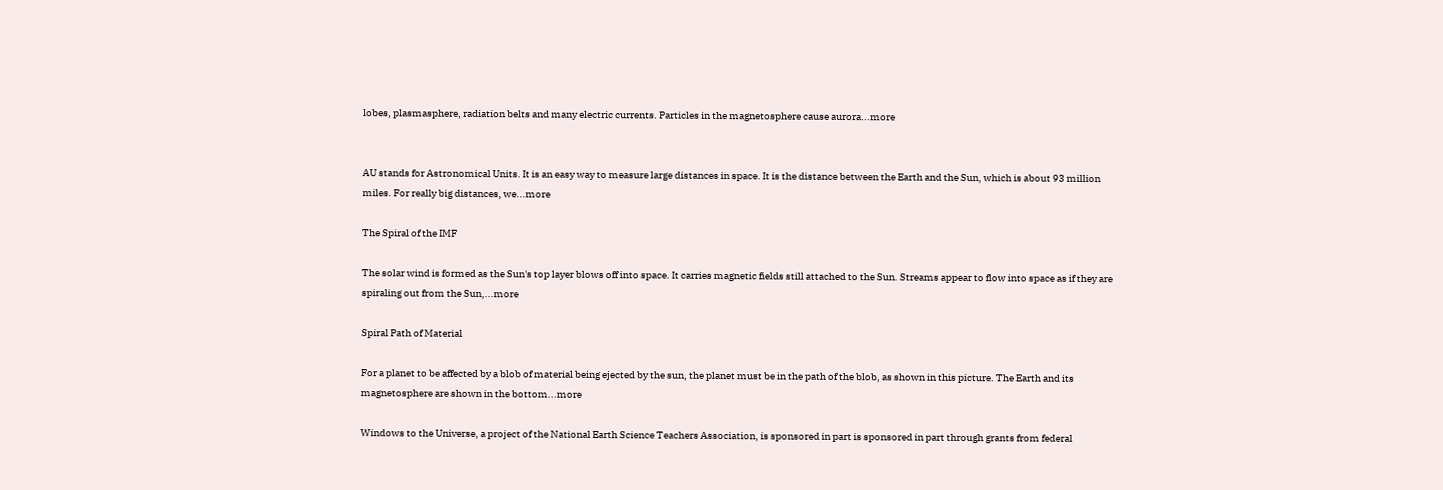lobes, plasmasphere, radiation belts and many electric currents. Particles in the magnetosphere cause aurora...more


AU stands for Astronomical Units. It is an easy way to measure large distances in space. It is the distance between the Earth and the Sun, which is about 93 million miles. For really big distances, we...more

The Spiral of the IMF

The solar wind is formed as the Sun's top layer blows off into space. It carries magnetic fields still attached to the Sun. Streams appear to flow into space as if they are spiraling out from the Sun,...more

Spiral Path of Material

For a planet to be affected by a blob of material being ejected by the sun, the planet must be in the path of the blob, as shown in this picture. The Earth and its magnetosphere are shown in the bottom...more

Windows to the Universe, a project of the National Earth Science Teachers Association, is sponsored in part is sponsored in part through grants from federal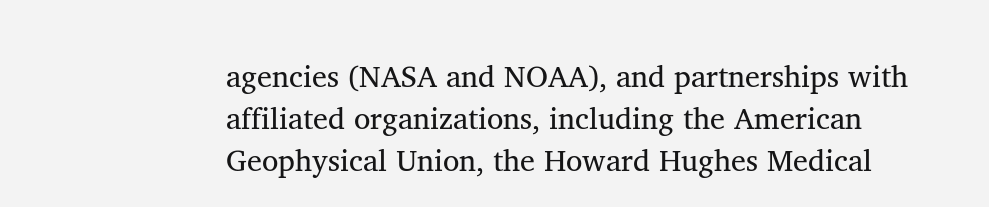agencies (NASA and NOAA), and partnerships with affiliated organizations, including the American Geophysical Union, the Howard Hughes Medical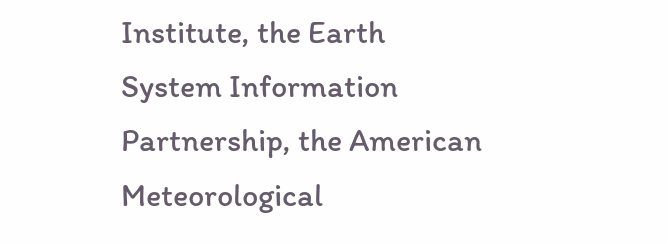Institute, the Earth System Information Partnership, the American Meteorological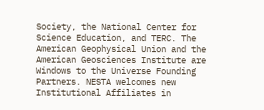Society, the National Center for Science Education, and TERC. The American Geophysical Union and the American Geosciences Institute are Windows to the Universe Founding Partners. NESTA welcomes new Institutional Affiliates in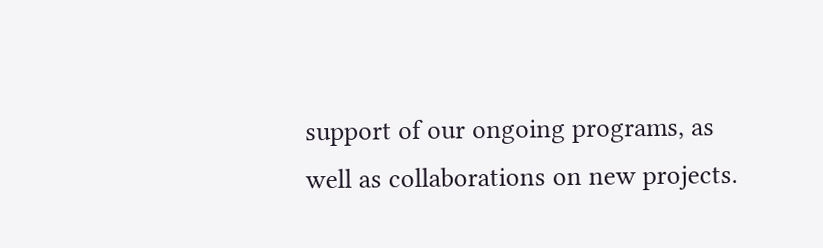support of our ongoing programs, as well as collaborations on new projects.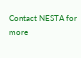Contact NESTA for more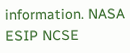information. NASA ESIP NCSE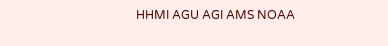HHMI AGU AGI AMS NOAA